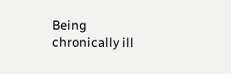Being chronically ill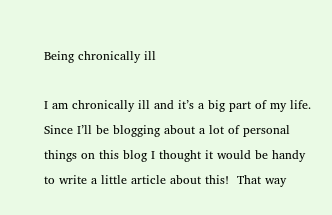Being chronically ill

I am chronically ill and it’s a big part of my life. Since I’ll be blogging about a lot of personal things on this blog I thought it would be handy to write a little article about this!  That way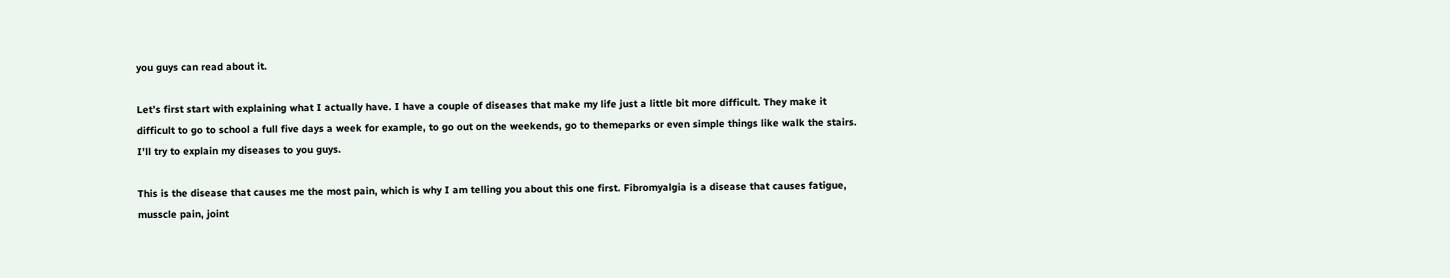you guys can read about it.

Let’s first start with explaining what I actually have. I have a couple of diseases that make my life just a little bit more difficult. They make it difficult to go to school a full five days a week for example, to go out on the weekends, go to themeparks or even simple things like walk the stairs.  I’ll try to explain my diseases to you guys.

This is the disease that causes me the most pain, which is why I am telling you about this one first. Fibromyalgia is a disease that causes fatigue, musscle pain, joint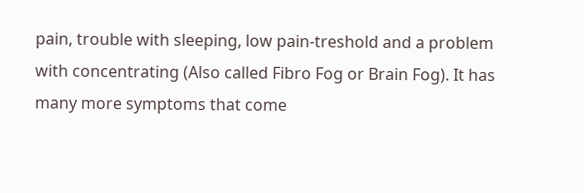pain, trouble with sleeping, low pain-treshold and a problem with concentrating (Also called Fibro Fog or Brain Fog). It has many more symptoms that come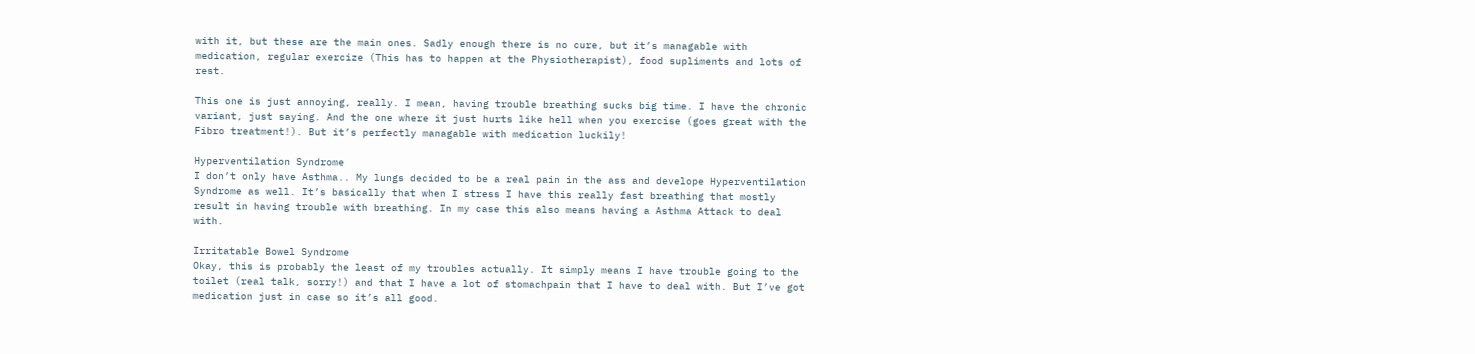with it, but these are the main ones. Sadly enough there is no cure, but it’s managable with medication, regular exercize (This has to happen at the Physiotherapist), food supliments and lots of rest.

This one is just annoying, really. I mean, having trouble breathing sucks big time. I have the chronic variant, just saying. And the one where it just hurts like hell when you exercise (goes great with the Fibro treatment!). But it’s perfectly managable with medication luckily!

Hyperventilation Syndrome
I don’t only have Asthma.. My lungs decided to be a real pain in the ass and develope Hyperventilation Syndrome as well. It’s basically that when I stress I have this really fast breathing that mostly result in having trouble with breathing. In my case this also means having a Asthma Attack to deal with.

Irritatable Bowel Syndrome
Okay, this is probably the least of my troubles actually. It simply means I have trouble going to the toilet (real talk, sorry!) and that I have a lot of stomachpain that I have to deal with. But I’ve got medication just in case so it’s all good.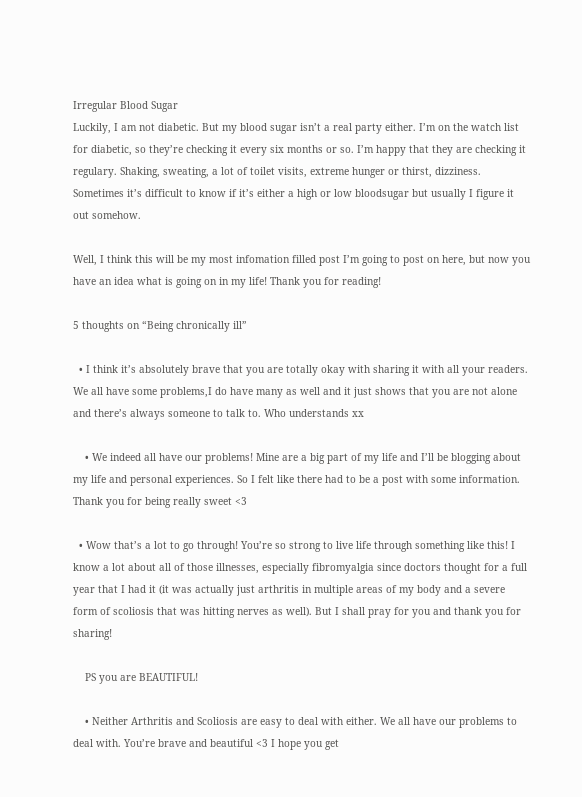Irregular Blood Sugar
Luckily, I am not diabetic. But my blood sugar isn’t a real party either. I’m on the watch list for diabetic, so they’re checking it every six months or so. I’m happy that they are checking it regulary. Shaking, sweating, a lot of toilet visits, extreme hunger or thirst, dizziness. Sometimes it’s difficult to know if it’s either a high or low bloodsugar but usually I figure it out somehow.

Well, I think this will be my most infomation filled post I’m going to post on here, but now you have an idea what is going on in my life! Thank you for reading!

5 thoughts on “Being chronically ill”

  • I think it’s absolutely brave that you are totally okay with sharing it with all your readers. We all have some problems,I do have many as well and it just shows that you are not alone and there’s always someone to talk to. Who understands xx

    • We indeed all have our problems! Mine are a big part of my life and I’ll be blogging about my life and personal experiences. So I felt like there had to be a post with some information. Thank you for being really sweet <3

  • Wow that’s a lot to go through! You’re so strong to live life through something like this! I know a lot about all of those illnesses, especially fibromyalgia since doctors thought for a full year that I had it (it was actually just arthritis in multiple areas of my body and a severe form of scoliosis that was hitting nerves as well). But I shall pray for you and thank you for sharing!

    PS you are BEAUTIFUL!

    • Neither Arthritis and Scoliosis are easy to deal with either. We all have our problems to deal with. You’re brave and beautiful <3 I hope you get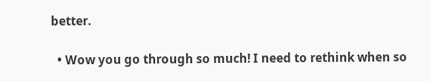better.

  • Wow you go through so much! I need to rethink when so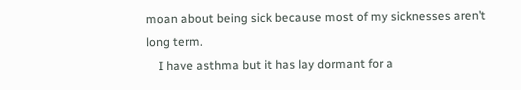moan about being sick because most of my sicknesses aren’t long term.
    I have asthma but it has lay dormant for a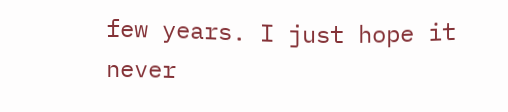few years. I just hope it never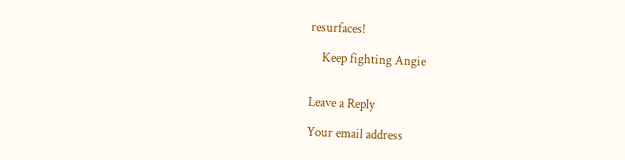resurfaces!

    Keep fighting Angie


Leave a Reply

Your email address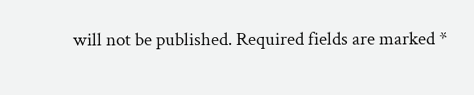will not be published. Required fields are marked *